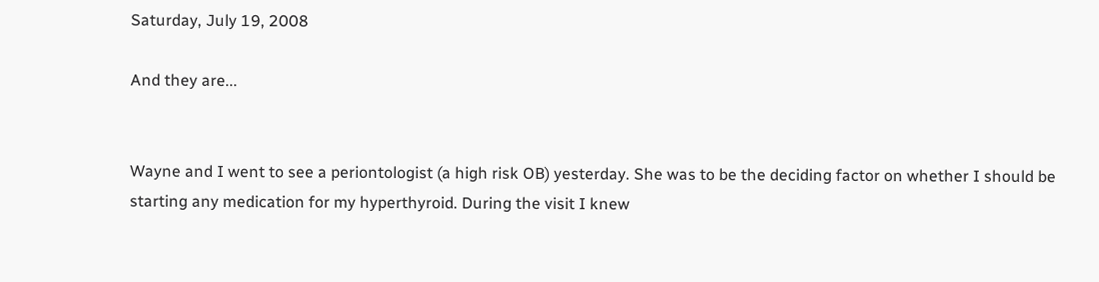Saturday, July 19, 2008

And they are...


Wayne and I went to see a periontologist (a high risk OB) yesterday. She was to be the deciding factor on whether I should be starting any medication for my hyperthyroid. During the visit I knew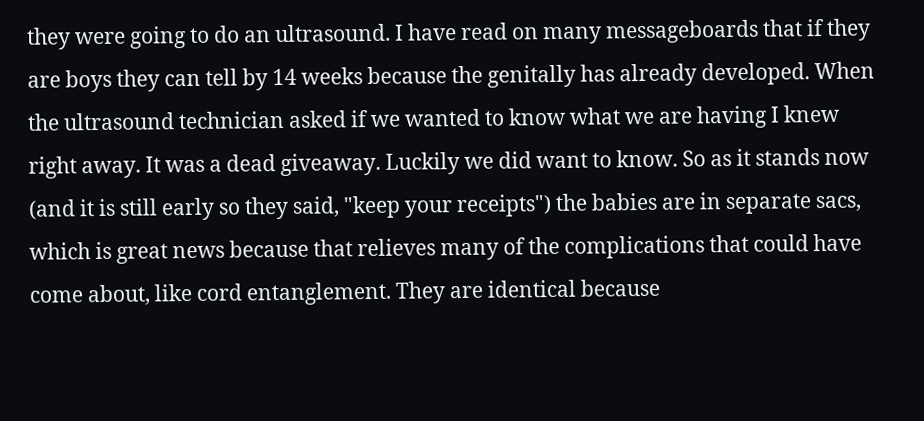they were going to do an ultrasound. I have read on many messageboards that if they are boys they can tell by 14 weeks because the genitally has already developed. When the ultrasound technician asked if we wanted to know what we are having I knew right away. It was a dead giveaway. Luckily we did want to know. So as it stands now (and it is still early so they said, "keep your receipts") the babies are in separate sacs, which is great news because that relieves many of the complications that could have come about, like cord entanglement. They are identical because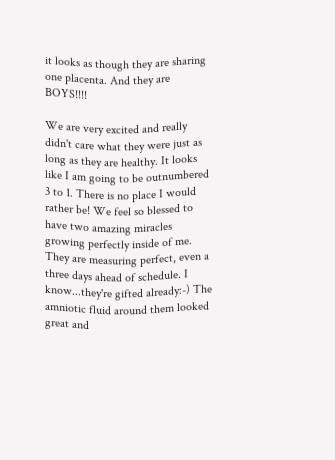it looks as though they are sharing one placenta. And they are BOYS!!!!

We are very excited and really didn't care what they were just as long as they are healthy. It looks like I am going to be outnumbered 3 to 1. There is no place I would rather be! We feel so blessed to have two amazing miracles growing perfectly inside of me. They are measuring perfect, even a three days ahead of schedule. I know...they're gifted already:-) The amniotic fluid around them looked great and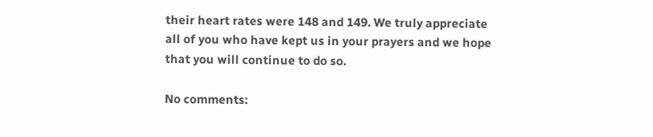their heart rates were 148 and 149. We truly appreciate all of you who have kept us in your prayers and we hope that you will continue to do so.

No comments: